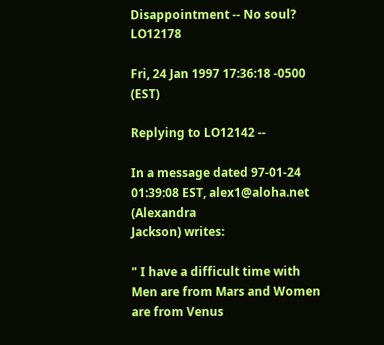Disappointment -- No soul? LO12178

Fri, 24 Jan 1997 17:36:18 -0500 (EST)

Replying to LO12142 --

In a message dated 97-01-24 01:39:08 EST, alex1@aloha.net (Alexandra
Jackson) writes:

" I have a difficult time with Men are from Mars and Women are from Venus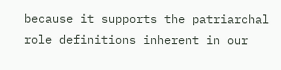because it supports the patriarchal role definitions inherent in our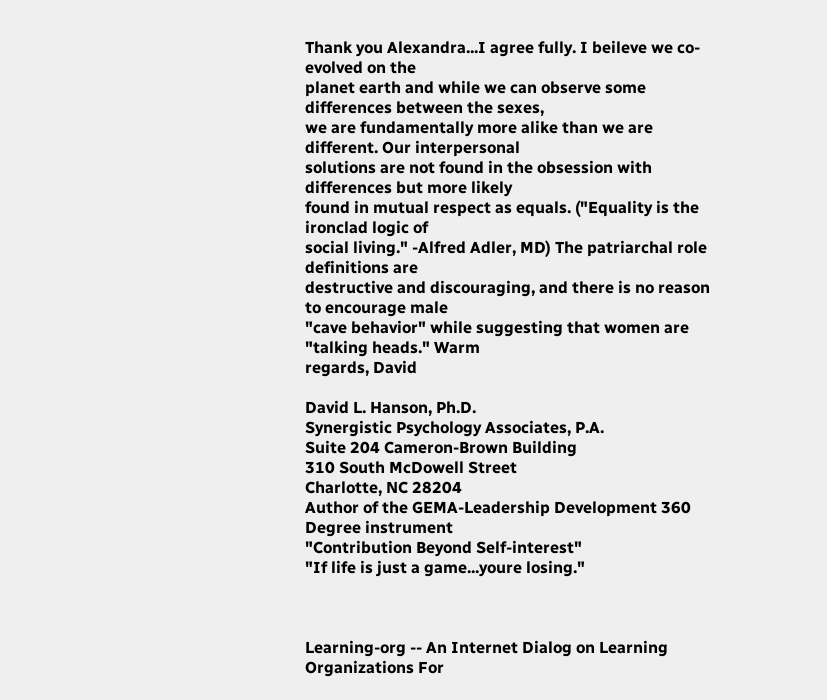Thank you Alexandra...I agree fully. I beileve we co-evolved on the
planet earth and while we can observe some differences between the sexes,
we are fundamentally more alike than we are different. Our interpersonal
solutions are not found in the obsession with differences but more likely
found in mutual respect as equals. ("Equality is the ironclad logic of
social living." -Alfred Adler, MD) The patriarchal role definitions are
destructive and discouraging, and there is no reason to encourage male
"cave behavior" while suggesting that women are "talking heads." Warm
regards, David

David L. Hanson, Ph.D.
Synergistic Psychology Associates, P.A.
Suite 204 Cameron-Brown Building
310 South McDowell Street
Charlotte, NC 28204
Author of the GEMA-Leadership Development 360 Degree instrument
"Contribution Beyond Self-interest"
"If life is just a game...youre losing."



Learning-org -- An Internet Dialog on Learning Organizations For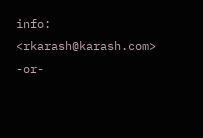info: <rkarash@karash.com> -or-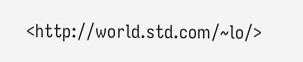<http://world.std.com/~lo/>